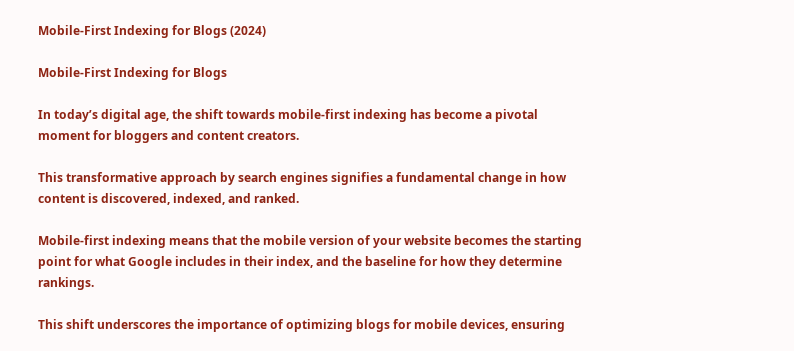Mobile-First Indexing for Blogs (2024)

Mobile-First Indexing for Blogs

In today’s digital age, the shift towards mobile-first indexing has become a pivotal moment for bloggers and content creators.

This transformative approach by search engines signifies a fundamental change in how content is discovered, indexed, and ranked.

Mobile-first indexing means that the mobile version of your website becomes the starting point for what Google includes in their index, and the baseline for how they determine rankings.

This shift underscores the importance of optimizing blogs for mobile devices, ensuring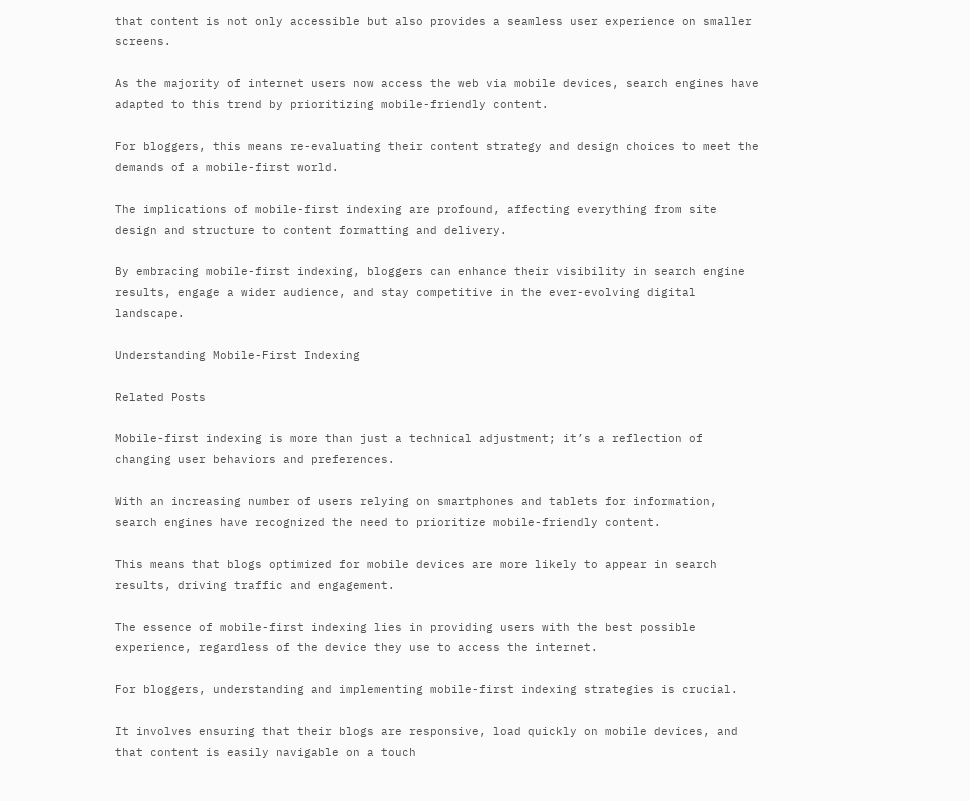that content is not only accessible but also provides a seamless user experience on smaller screens.

As the majority of internet users now access the web via mobile devices, search engines have adapted to this trend by prioritizing mobile-friendly content.

For bloggers, this means re-evaluating their content strategy and design choices to meet the demands of a mobile-first world.

The implications of mobile-first indexing are profound, affecting everything from site design and structure to content formatting and delivery.

By embracing mobile-first indexing, bloggers can enhance their visibility in search engine results, engage a wider audience, and stay competitive in the ever-evolving digital landscape.

Understanding Mobile-First Indexing

Related Posts

Mobile-first indexing is more than just a technical adjustment; it’s a reflection of changing user behaviors and preferences.

With an increasing number of users relying on smartphones and tablets for information, search engines have recognized the need to prioritize mobile-friendly content.

This means that blogs optimized for mobile devices are more likely to appear in search results, driving traffic and engagement.

The essence of mobile-first indexing lies in providing users with the best possible experience, regardless of the device they use to access the internet.

For bloggers, understanding and implementing mobile-first indexing strategies is crucial.

It involves ensuring that their blogs are responsive, load quickly on mobile devices, and that content is easily navigable on a touch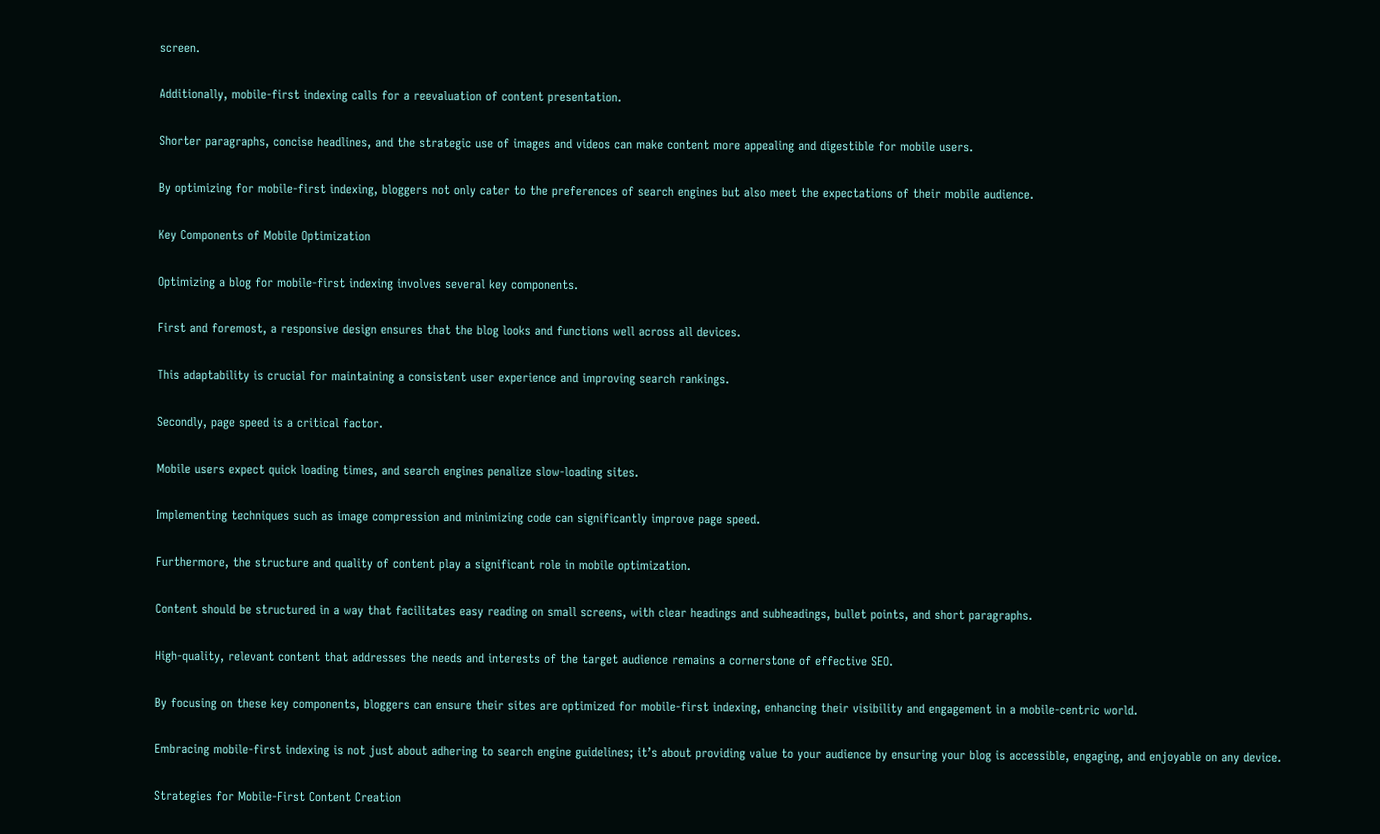screen.

Additionally, mobile-first indexing calls for a reevaluation of content presentation.

Shorter paragraphs, concise headlines, and the strategic use of images and videos can make content more appealing and digestible for mobile users.

By optimizing for mobile-first indexing, bloggers not only cater to the preferences of search engines but also meet the expectations of their mobile audience.

Key Components of Mobile Optimization

Optimizing a blog for mobile-first indexing involves several key components.

First and foremost, a responsive design ensures that the blog looks and functions well across all devices.

This adaptability is crucial for maintaining a consistent user experience and improving search rankings.

Secondly, page speed is a critical factor.

Mobile users expect quick loading times, and search engines penalize slow-loading sites.

Implementing techniques such as image compression and minimizing code can significantly improve page speed.

Furthermore, the structure and quality of content play a significant role in mobile optimization.

Content should be structured in a way that facilitates easy reading on small screens, with clear headings and subheadings, bullet points, and short paragraphs.

High-quality, relevant content that addresses the needs and interests of the target audience remains a cornerstone of effective SEO.

By focusing on these key components, bloggers can ensure their sites are optimized for mobile-first indexing, enhancing their visibility and engagement in a mobile-centric world.

Embracing mobile-first indexing is not just about adhering to search engine guidelines; it’s about providing value to your audience by ensuring your blog is accessible, engaging, and enjoyable on any device.

Strategies for Mobile-First Content Creation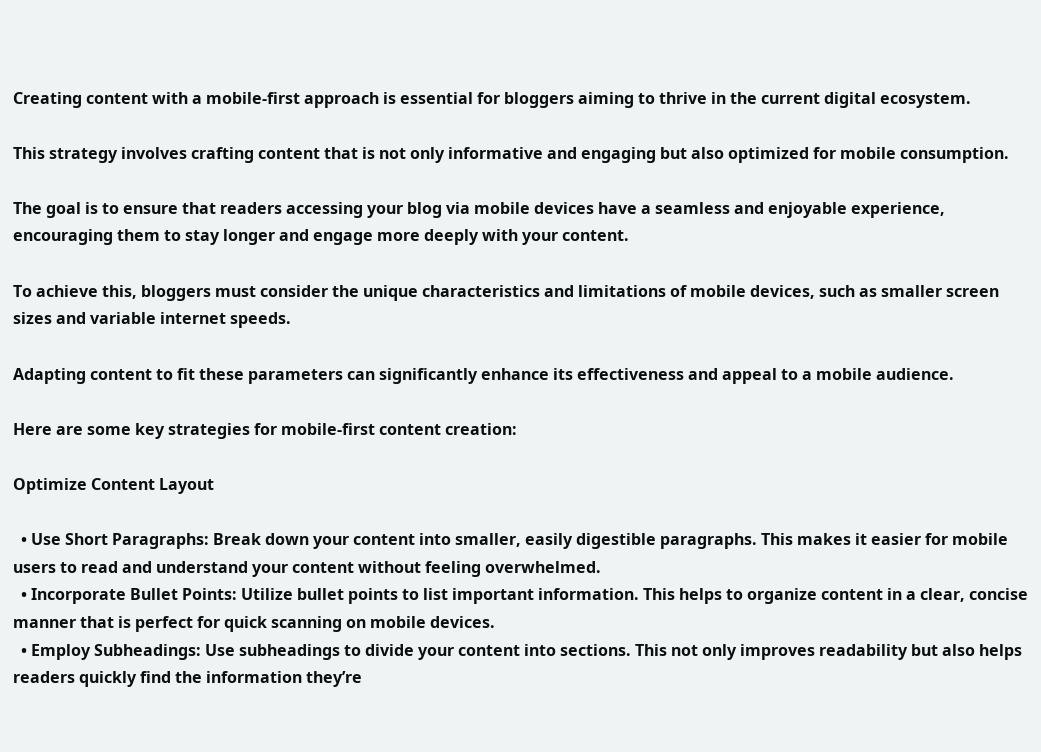Creating content with a mobile-first approach is essential for bloggers aiming to thrive in the current digital ecosystem.

This strategy involves crafting content that is not only informative and engaging but also optimized for mobile consumption.

The goal is to ensure that readers accessing your blog via mobile devices have a seamless and enjoyable experience, encouraging them to stay longer and engage more deeply with your content.

To achieve this, bloggers must consider the unique characteristics and limitations of mobile devices, such as smaller screen sizes and variable internet speeds.

Adapting content to fit these parameters can significantly enhance its effectiveness and appeal to a mobile audience.

Here are some key strategies for mobile-first content creation:

Optimize Content Layout

  • Use Short Paragraphs: Break down your content into smaller, easily digestible paragraphs. This makes it easier for mobile users to read and understand your content without feeling overwhelmed.
  • Incorporate Bullet Points: Utilize bullet points to list important information. This helps to organize content in a clear, concise manner that is perfect for quick scanning on mobile devices.
  • Employ Subheadings: Use subheadings to divide your content into sections. This not only improves readability but also helps readers quickly find the information they’re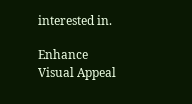interested in.

Enhance Visual Appeal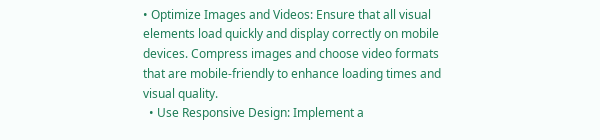• Optimize Images and Videos: Ensure that all visual elements load quickly and display correctly on mobile devices. Compress images and choose video formats that are mobile-friendly to enhance loading times and visual quality.
  • Use Responsive Design: Implement a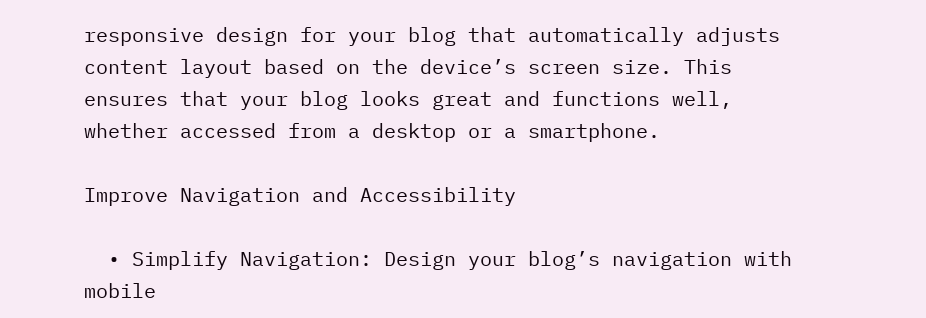responsive design for your blog that automatically adjusts content layout based on the device’s screen size. This ensures that your blog looks great and functions well, whether accessed from a desktop or a smartphone.

Improve Navigation and Accessibility

  • Simplify Navigation: Design your blog’s navigation with mobile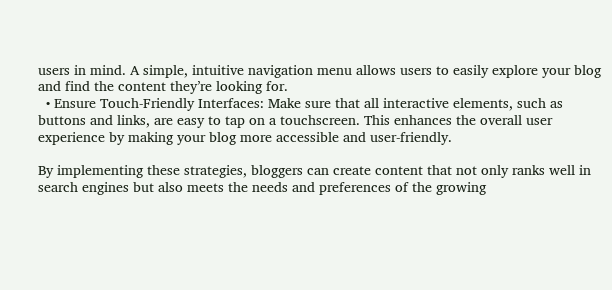users in mind. A simple, intuitive navigation menu allows users to easily explore your blog and find the content they’re looking for.
  • Ensure Touch-Friendly Interfaces: Make sure that all interactive elements, such as buttons and links, are easy to tap on a touchscreen. This enhances the overall user experience by making your blog more accessible and user-friendly.

By implementing these strategies, bloggers can create content that not only ranks well in search engines but also meets the needs and preferences of the growing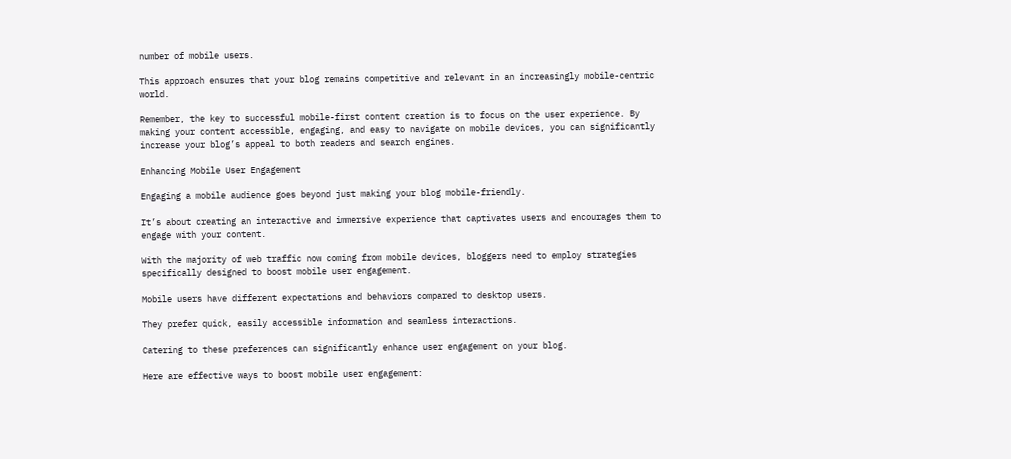number of mobile users.

This approach ensures that your blog remains competitive and relevant in an increasingly mobile-centric world.

Remember, the key to successful mobile-first content creation is to focus on the user experience. By making your content accessible, engaging, and easy to navigate on mobile devices, you can significantly increase your blog’s appeal to both readers and search engines.

Enhancing Mobile User Engagement

Engaging a mobile audience goes beyond just making your blog mobile-friendly.

It’s about creating an interactive and immersive experience that captivates users and encourages them to engage with your content.

With the majority of web traffic now coming from mobile devices, bloggers need to employ strategies specifically designed to boost mobile user engagement.

Mobile users have different expectations and behaviors compared to desktop users.

They prefer quick, easily accessible information and seamless interactions.

Catering to these preferences can significantly enhance user engagement on your blog.

Here are effective ways to boost mobile user engagement: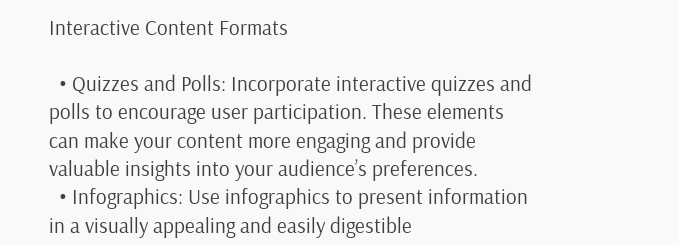Interactive Content Formats

  • Quizzes and Polls: Incorporate interactive quizzes and polls to encourage user participation. These elements can make your content more engaging and provide valuable insights into your audience’s preferences.
  • Infographics: Use infographics to present information in a visually appealing and easily digestible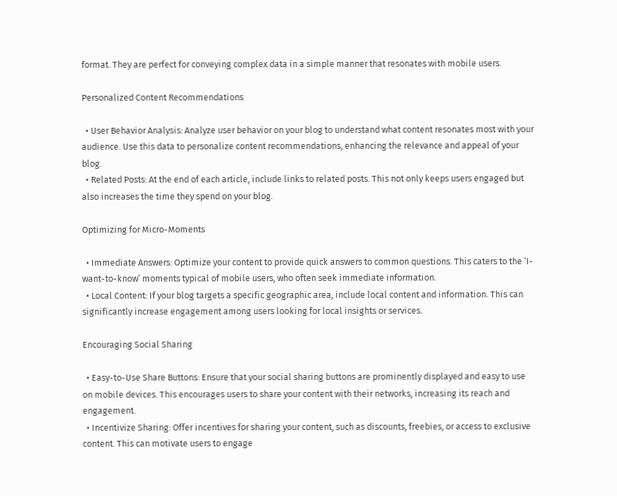format. They are perfect for conveying complex data in a simple manner that resonates with mobile users.

Personalized Content Recommendations

  • User Behavior Analysis: Analyze user behavior on your blog to understand what content resonates most with your audience. Use this data to personalize content recommendations, enhancing the relevance and appeal of your blog.
  • Related Posts: At the end of each article, include links to related posts. This not only keeps users engaged but also increases the time they spend on your blog.

Optimizing for Micro-Moments

  • Immediate Answers: Optimize your content to provide quick answers to common questions. This caters to the ‘I-want-to-know’ moments typical of mobile users, who often seek immediate information.
  • Local Content: If your blog targets a specific geographic area, include local content and information. This can significantly increase engagement among users looking for local insights or services.

Encouraging Social Sharing

  • Easy-to-Use Share Buttons: Ensure that your social sharing buttons are prominently displayed and easy to use on mobile devices. This encourages users to share your content with their networks, increasing its reach and engagement.
  • Incentivize Sharing: Offer incentives for sharing your content, such as discounts, freebies, or access to exclusive content. This can motivate users to engage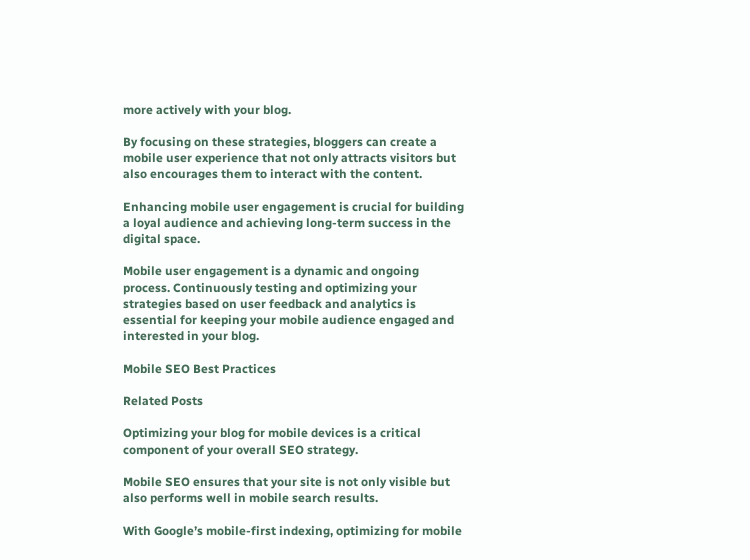more actively with your blog.

By focusing on these strategies, bloggers can create a mobile user experience that not only attracts visitors but also encourages them to interact with the content.

Enhancing mobile user engagement is crucial for building a loyal audience and achieving long-term success in the digital space.

Mobile user engagement is a dynamic and ongoing process. Continuously testing and optimizing your strategies based on user feedback and analytics is essential for keeping your mobile audience engaged and interested in your blog.

Mobile SEO Best Practices

Related Posts

Optimizing your blog for mobile devices is a critical component of your overall SEO strategy.

Mobile SEO ensures that your site is not only visible but also performs well in mobile search results.

With Google’s mobile-first indexing, optimizing for mobile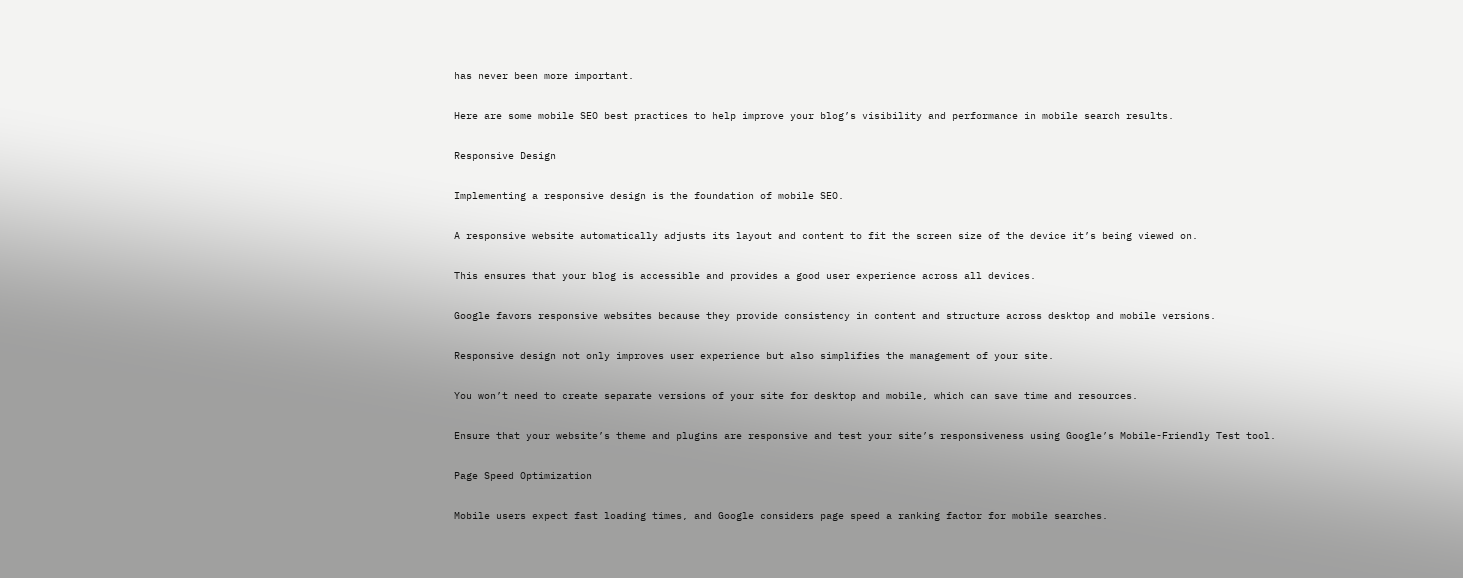has never been more important.

Here are some mobile SEO best practices to help improve your blog’s visibility and performance in mobile search results.

Responsive Design

Implementing a responsive design is the foundation of mobile SEO.

A responsive website automatically adjusts its layout and content to fit the screen size of the device it’s being viewed on.

This ensures that your blog is accessible and provides a good user experience across all devices.

Google favors responsive websites because they provide consistency in content and structure across desktop and mobile versions.

Responsive design not only improves user experience but also simplifies the management of your site.

You won’t need to create separate versions of your site for desktop and mobile, which can save time and resources.

Ensure that your website’s theme and plugins are responsive and test your site’s responsiveness using Google’s Mobile-Friendly Test tool.

Page Speed Optimization

Mobile users expect fast loading times, and Google considers page speed a ranking factor for mobile searches.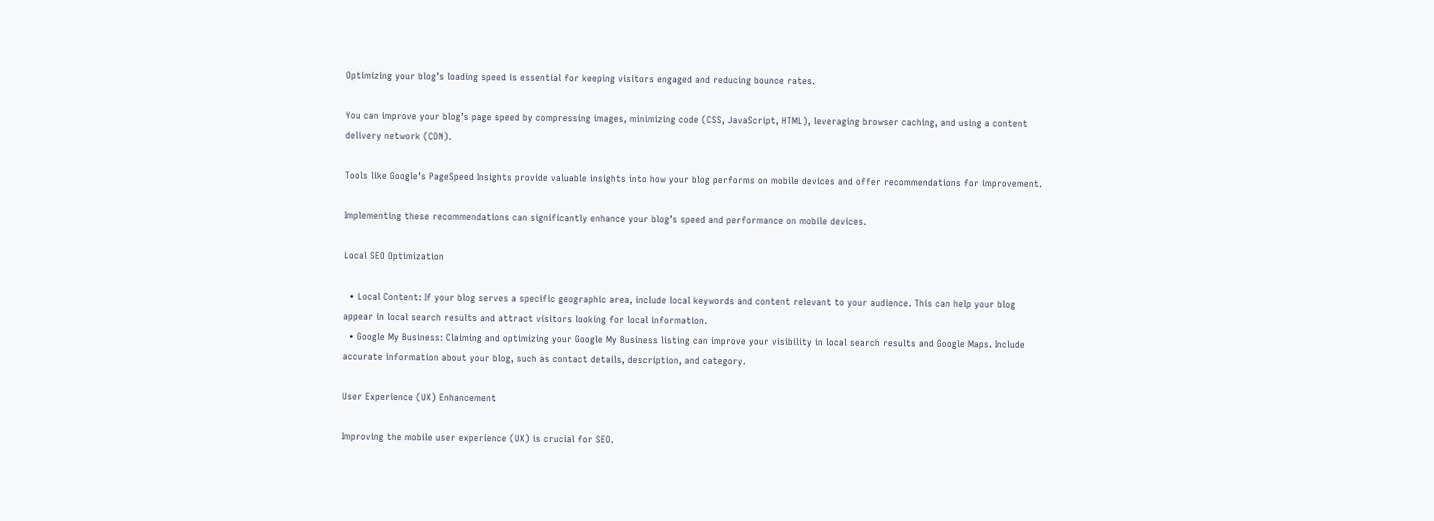Optimizing your blog’s loading speed is essential for keeping visitors engaged and reducing bounce rates.

You can improve your blog’s page speed by compressing images, minimizing code (CSS, JavaScript, HTML), leveraging browser caching, and using a content delivery network (CDN).

Tools like Google’s PageSpeed Insights provide valuable insights into how your blog performs on mobile devices and offer recommendations for improvement.

Implementing these recommendations can significantly enhance your blog’s speed and performance on mobile devices.

Local SEO Optimization

  • Local Content: If your blog serves a specific geographic area, include local keywords and content relevant to your audience. This can help your blog appear in local search results and attract visitors looking for local information.
  • Google My Business: Claiming and optimizing your Google My Business listing can improve your visibility in local search results and Google Maps. Include accurate information about your blog, such as contact details, description, and category.

User Experience (UX) Enhancement

Improving the mobile user experience (UX) is crucial for SEO.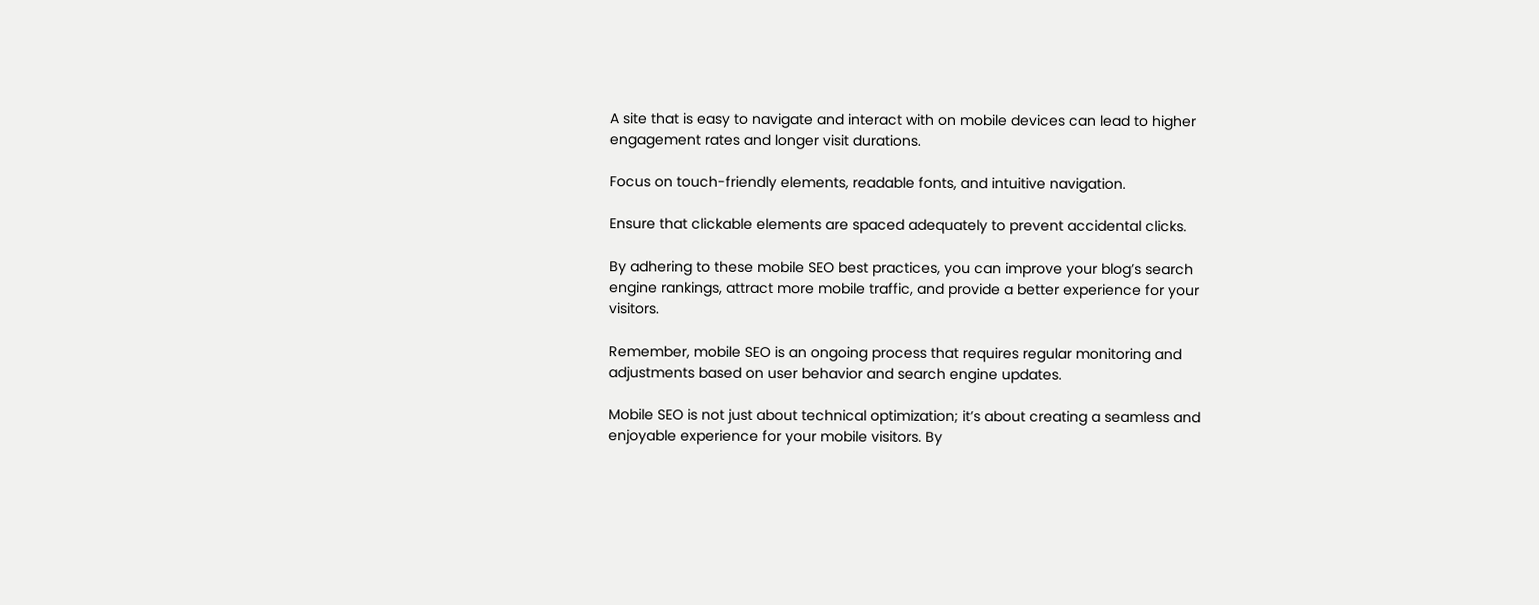A site that is easy to navigate and interact with on mobile devices can lead to higher engagement rates and longer visit durations.

Focus on touch-friendly elements, readable fonts, and intuitive navigation.

Ensure that clickable elements are spaced adequately to prevent accidental clicks.

By adhering to these mobile SEO best practices, you can improve your blog’s search engine rankings, attract more mobile traffic, and provide a better experience for your visitors.

Remember, mobile SEO is an ongoing process that requires regular monitoring and adjustments based on user behavior and search engine updates.

Mobile SEO is not just about technical optimization; it’s about creating a seamless and enjoyable experience for your mobile visitors. By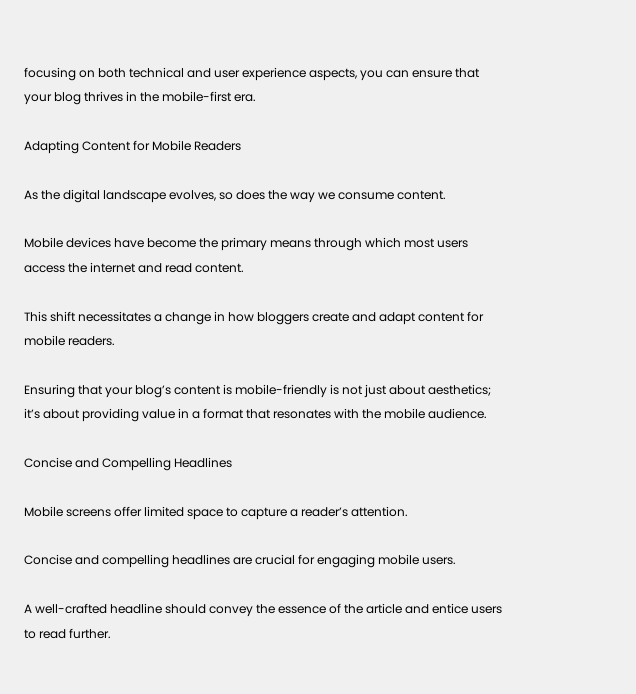focusing on both technical and user experience aspects, you can ensure that your blog thrives in the mobile-first era.

Adapting Content for Mobile Readers

As the digital landscape evolves, so does the way we consume content.

Mobile devices have become the primary means through which most users access the internet and read content.

This shift necessitates a change in how bloggers create and adapt content for mobile readers.

Ensuring that your blog’s content is mobile-friendly is not just about aesthetics; it’s about providing value in a format that resonates with the mobile audience.

Concise and Compelling Headlines

Mobile screens offer limited space to capture a reader’s attention.

Concise and compelling headlines are crucial for engaging mobile users.

A well-crafted headline should convey the essence of the article and entice users to read further.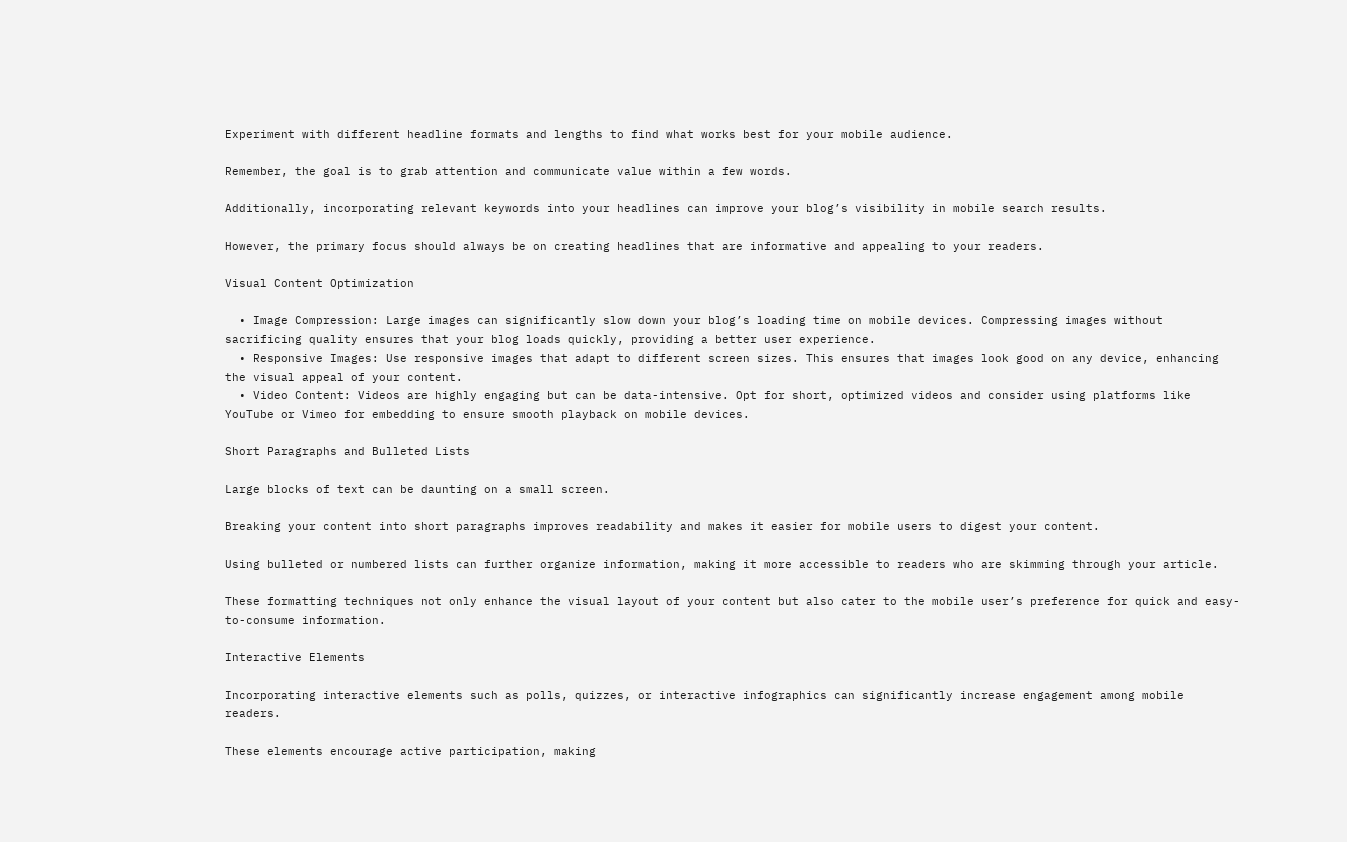Experiment with different headline formats and lengths to find what works best for your mobile audience.

Remember, the goal is to grab attention and communicate value within a few words.

Additionally, incorporating relevant keywords into your headlines can improve your blog’s visibility in mobile search results.

However, the primary focus should always be on creating headlines that are informative and appealing to your readers.

Visual Content Optimization

  • Image Compression: Large images can significantly slow down your blog’s loading time on mobile devices. Compressing images without sacrificing quality ensures that your blog loads quickly, providing a better user experience.
  • Responsive Images: Use responsive images that adapt to different screen sizes. This ensures that images look good on any device, enhancing the visual appeal of your content.
  • Video Content: Videos are highly engaging but can be data-intensive. Opt for short, optimized videos and consider using platforms like YouTube or Vimeo for embedding to ensure smooth playback on mobile devices.

Short Paragraphs and Bulleted Lists

Large blocks of text can be daunting on a small screen.

Breaking your content into short paragraphs improves readability and makes it easier for mobile users to digest your content.

Using bulleted or numbered lists can further organize information, making it more accessible to readers who are skimming through your article.

These formatting techniques not only enhance the visual layout of your content but also cater to the mobile user’s preference for quick and easy-to-consume information.

Interactive Elements

Incorporating interactive elements such as polls, quizzes, or interactive infographics can significantly increase engagement among mobile readers.

These elements encourage active participation, making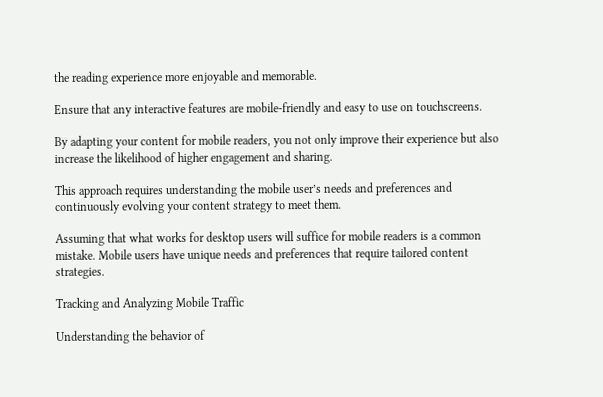the reading experience more enjoyable and memorable.

Ensure that any interactive features are mobile-friendly and easy to use on touchscreens.

By adapting your content for mobile readers, you not only improve their experience but also increase the likelihood of higher engagement and sharing.

This approach requires understanding the mobile user’s needs and preferences and continuously evolving your content strategy to meet them.

Assuming that what works for desktop users will suffice for mobile readers is a common mistake. Mobile users have unique needs and preferences that require tailored content strategies.

Tracking and Analyzing Mobile Traffic

Understanding the behavior of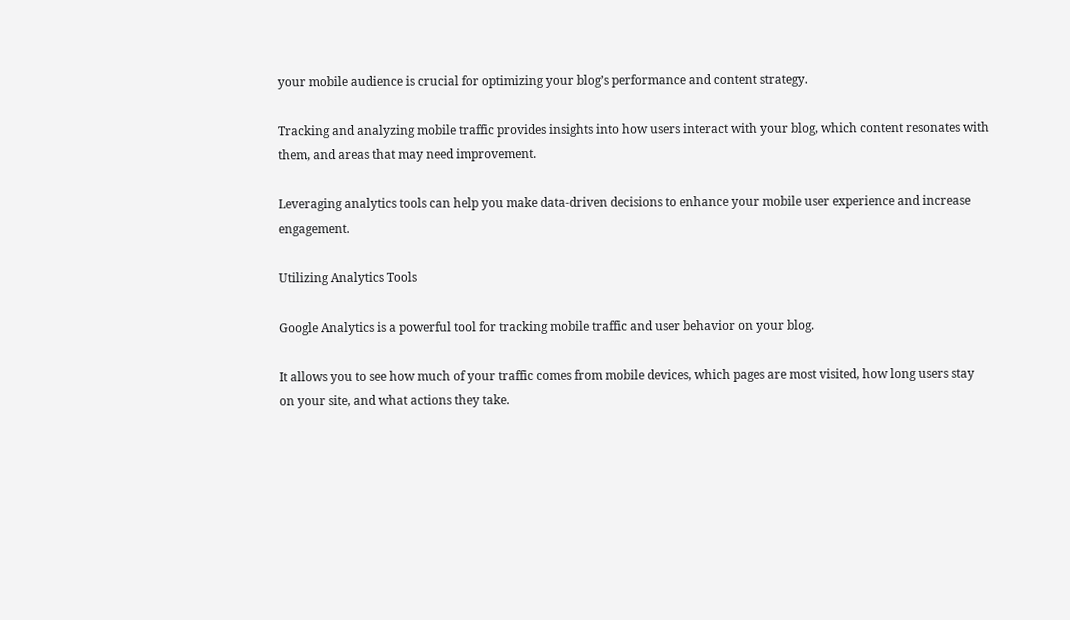your mobile audience is crucial for optimizing your blog’s performance and content strategy.

Tracking and analyzing mobile traffic provides insights into how users interact with your blog, which content resonates with them, and areas that may need improvement.

Leveraging analytics tools can help you make data-driven decisions to enhance your mobile user experience and increase engagement.

Utilizing Analytics Tools

Google Analytics is a powerful tool for tracking mobile traffic and user behavior on your blog.

It allows you to see how much of your traffic comes from mobile devices, which pages are most visited, how long users stay on your site, and what actions they take.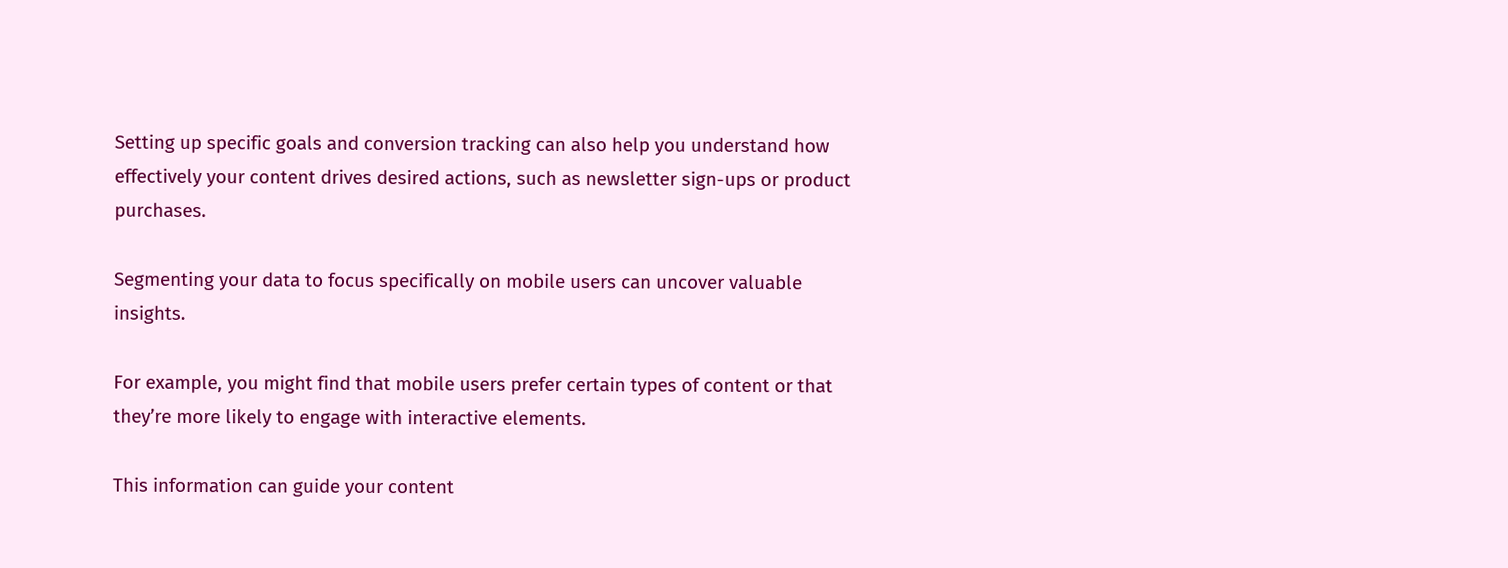Setting up specific goals and conversion tracking can also help you understand how effectively your content drives desired actions, such as newsletter sign-ups or product purchases.

Segmenting your data to focus specifically on mobile users can uncover valuable insights.

For example, you might find that mobile users prefer certain types of content or that they’re more likely to engage with interactive elements.

This information can guide your content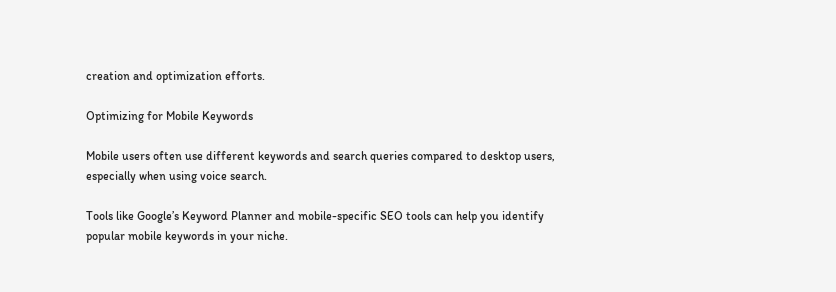creation and optimization efforts.

Optimizing for Mobile Keywords

Mobile users often use different keywords and search queries compared to desktop users, especially when using voice search.

Tools like Google’s Keyword Planner and mobile-specific SEO tools can help you identify popular mobile keywords in your niche.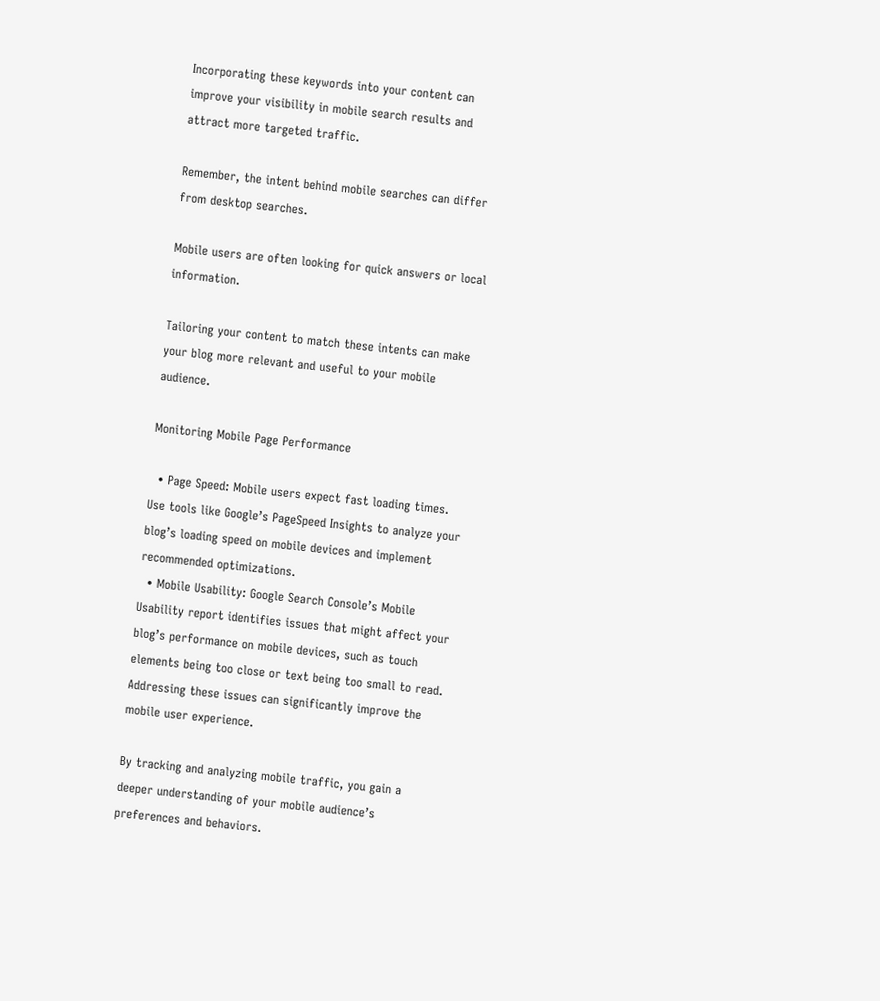Incorporating these keywords into your content can improve your visibility in mobile search results and attract more targeted traffic.

Remember, the intent behind mobile searches can differ from desktop searches.

Mobile users are often looking for quick answers or local information.

Tailoring your content to match these intents can make your blog more relevant and useful to your mobile audience.

Monitoring Mobile Page Performance

  • Page Speed: Mobile users expect fast loading times. Use tools like Google’s PageSpeed Insights to analyze your blog’s loading speed on mobile devices and implement recommended optimizations.
  • Mobile Usability: Google Search Console’s Mobile Usability report identifies issues that might affect your blog’s performance on mobile devices, such as touch elements being too close or text being too small to read. Addressing these issues can significantly improve the mobile user experience.

By tracking and analyzing mobile traffic, you gain a deeper understanding of your mobile audience’s preferences and behaviors.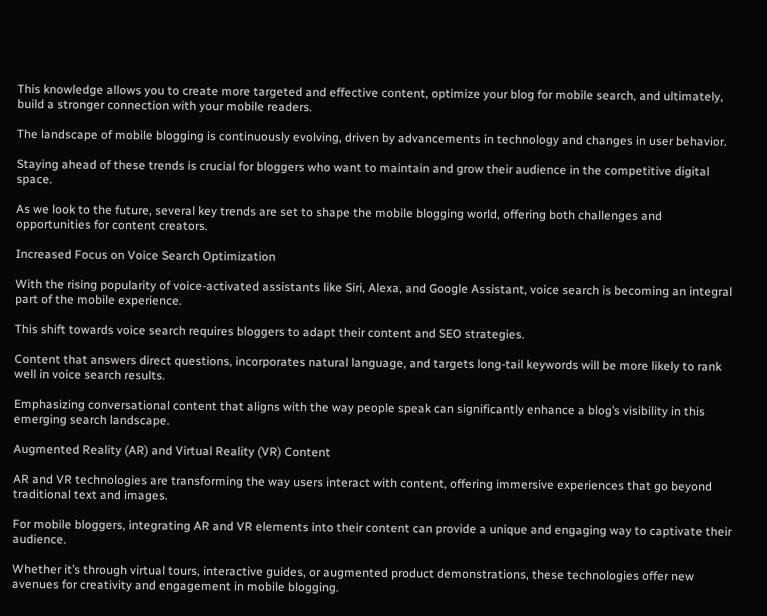This knowledge allows you to create more targeted and effective content, optimize your blog for mobile search, and ultimately, build a stronger connection with your mobile readers.

The landscape of mobile blogging is continuously evolving, driven by advancements in technology and changes in user behavior.

Staying ahead of these trends is crucial for bloggers who want to maintain and grow their audience in the competitive digital space.

As we look to the future, several key trends are set to shape the mobile blogging world, offering both challenges and opportunities for content creators.

Increased Focus on Voice Search Optimization

With the rising popularity of voice-activated assistants like Siri, Alexa, and Google Assistant, voice search is becoming an integral part of the mobile experience.

This shift towards voice search requires bloggers to adapt their content and SEO strategies.

Content that answers direct questions, incorporates natural language, and targets long-tail keywords will be more likely to rank well in voice search results.

Emphasizing conversational content that aligns with the way people speak can significantly enhance a blog’s visibility in this emerging search landscape.

Augmented Reality (AR) and Virtual Reality (VR) Content

AR and VR technologies are transforming the way users interact with content, offering immersive experiences that go beyond traditional text and images.

For mobile bloggers, integrating AR and VR elements into their content can provide a unique and engaging way to captivate their audience.

Whether it’s through virtual tours, interactive guides, or augmented product demonstrations, these technologies offer new avenues for creativity and engagement in mobile blogging.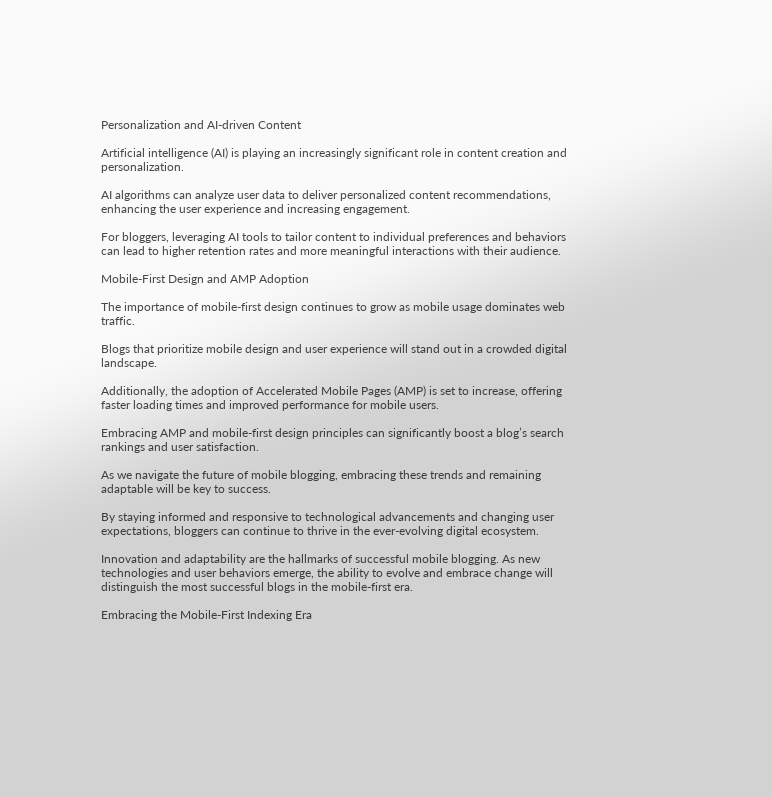Personalization and AI-driven Content

Artificial intelligence (AI) is playing an increasingly significant role in content creation and personalization.

AI algorithms can analyze user data to deliver personalized content recommendations, enhancing the user experience and increasing engagement.

For bloggers, leveraging AI tools to tailor content to individual preferences and behaviors can lead to higher retention rates and more meaningful interactions with their audience.

Mobile-First Design and AMP Adoption

The importance of mobile-first design continues to grow as mobile usage dominates web traffic.

Blogs that prioritize mobile design and user experience will stand out in a crowded digital landscape.

Additionally, the adoption of Accelerated Mobile Pages (AMP) is set to increase, offering faster loading times and improved performance for mobile users.

Embracing AMP and mobile-first design principles can significantly boost a blog’s search rankings and user satisfaction.

As we navigate the future of mobile blogging, embracing these trends and remaining adaptable will be key to success.

By staying informed and responsive to technological advancements and changing user expectations, bloggers can continue to thrive in the ever-evolving digital ecosystem.

Innovation and adaptability are the hallmarks of successful mobile blogging. As new technologies and user behaviors emerge, the ability to evolve and embrace change will distinguish the most successful blogs in the mobile-first era.

Embracing the Mobile-First Indexing Era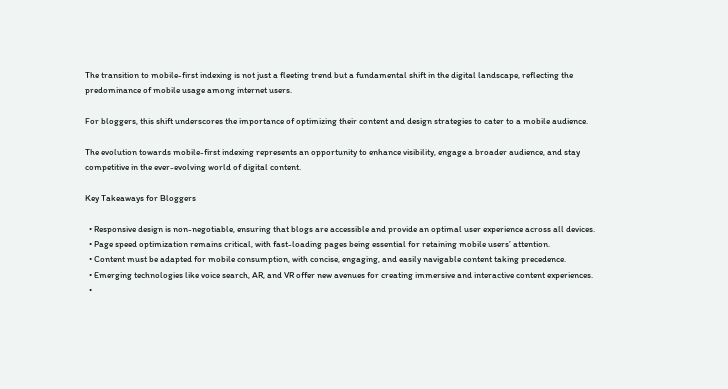The transition to mobile-first indexing is not just a fleeting trend but a fundamental shift in the digital landscape, reflecting the predominance of mobile usage among internet users.

For bloggers, this shift underscores the importance of optimizing their content and design strategies to cater to a mobile audience.

The evolution towards mobile-first indexing represents an opportunity to enhance visibility, engage a broader audience, and stay competitive in the ever-evolving world of digital content.

Key Takeaways for Bloggers

  • Responsive design is non-negotiable, ensuring that blogs are accessible and provide an optimal user experience across all devices.
  • Page speed optimization remains critical, with fast-loading pages being essential for retaining mobile users’ attention.
  • Content must be adapted for mobile consumption, with concise, engaging, and easily navigable content taking precedence.
  • Emerging technologies like voice search, AR, and VR offer new avenues for creating immersive and interactive content experiences.
  •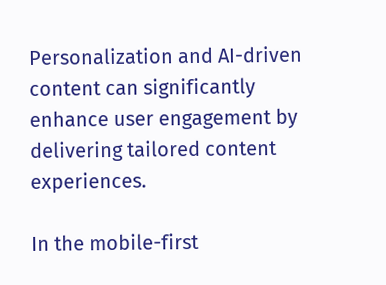Personalization and AI-driven content can significantly enhance user engagement by delivering tailored content experiences.

In the mobile-first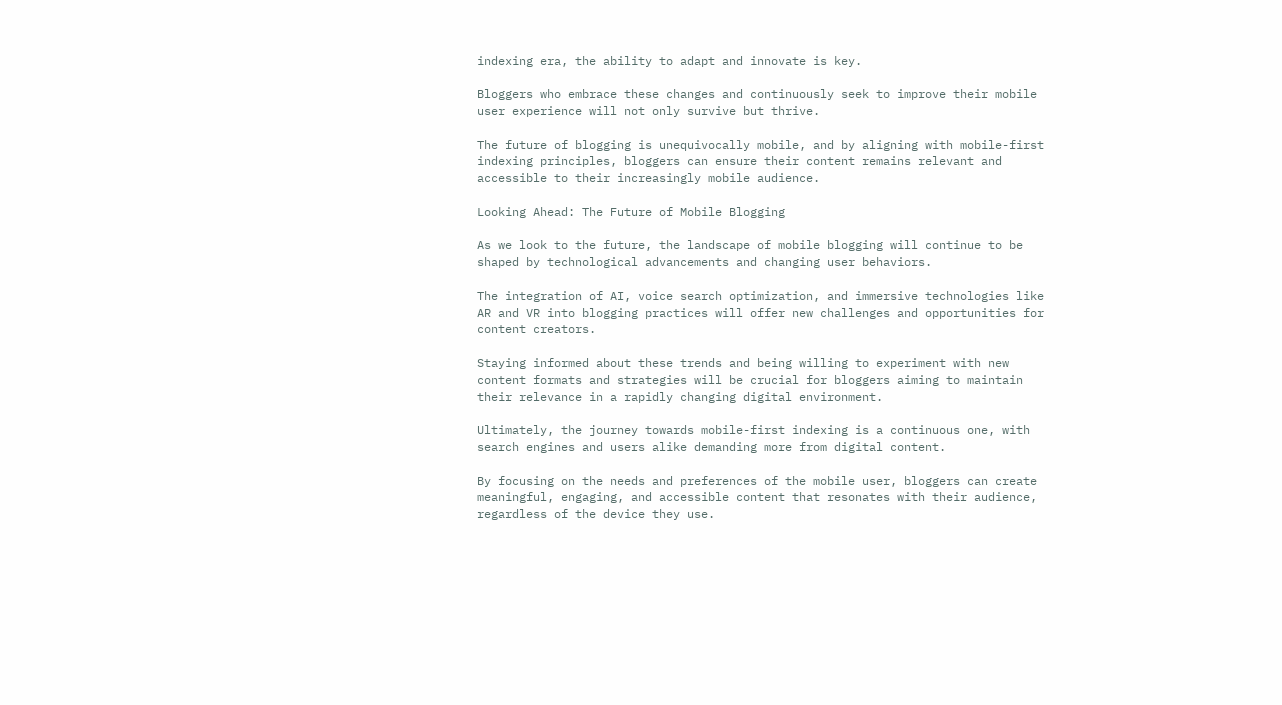indexing era, the ability to adapt and innovate is key.

Bloggers who embrace these changes and continuously seek to improve their mobile user experience will not only survive but thrive.

The future of blogging is unequivocally mobile, and by aligning with mobile-first indexing principles, bloggers can ensure their content remains relevant and accessible to their increasingly mobile audience.

Looking Ahead: The Future of Mobile Blogging

As we look to the future, the landscape of mobile blogging will continue to be shaped by technological advancements and changing user behaviors.

The integration of AI, voice search optimization, and immersive technologies like AR and VR into blogging practices will offer new challenges and opportunities for content creators.

Staying informed about these trends and being willing to experiment with new content formats and strategies will be crucial for bloggers aiming to maintain their relevance in a rapidly changing digital environment.

Ultimately, the journey towards mobile-first indexing is a continuous one, with search engines and users alike demanding more from digital content.

By focusing on the needs and preferences of the mobile user, bloggers can create meaningful, engaging, and accessible content that resonates with their audience, regardless of the device they use.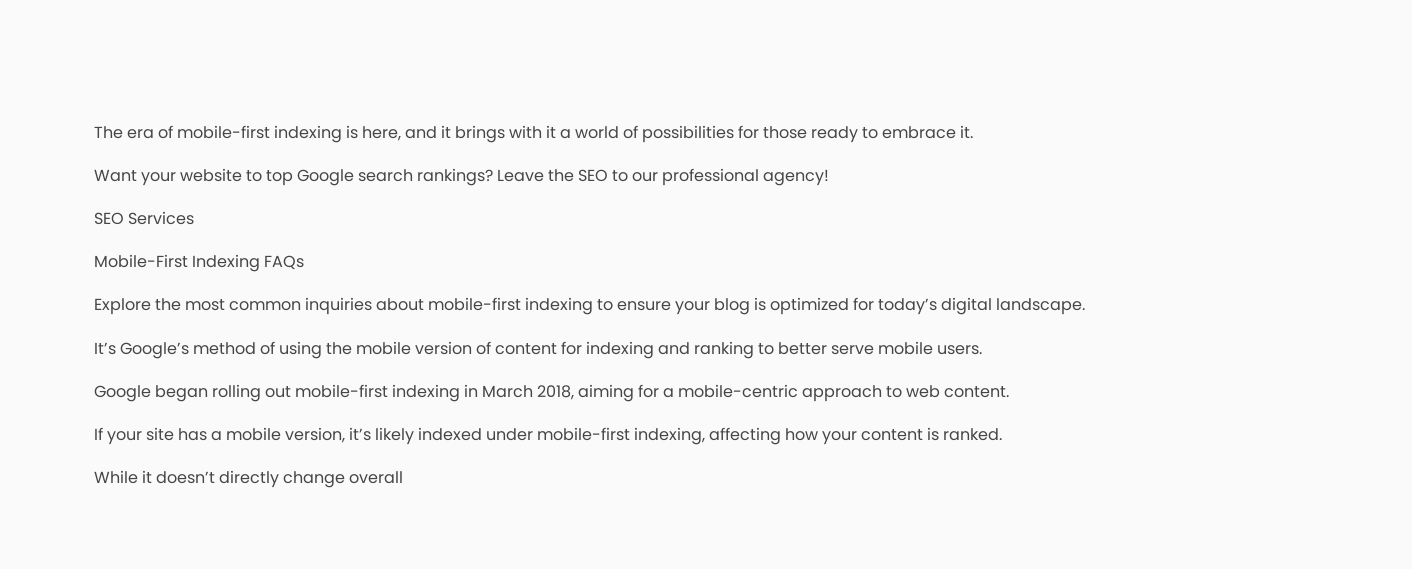The era of mobile-first indexing is here, and it brings with it a world of possibilities for those ready to embrace it.

Want your website to top Google search rankings? Leave the SEO to our professional agency!

SEO Services

Mobile-First Indexing FAQs

Explore the most common inquiries about mobile-first indexing to ensure your blog is optimized for today’s digital landscape.

It’s Google’s method of using the mobile version of content for indexing and ranking to better serve mobile users.

Google began rolling out mobile-first indexing in March 2018, aiming for a mobile-centric approach to web content.

If your site has a mobile version, it’s likely indexed under mobile-first indexing, affecting how your content is ranked.

While it doesn’t directly change overall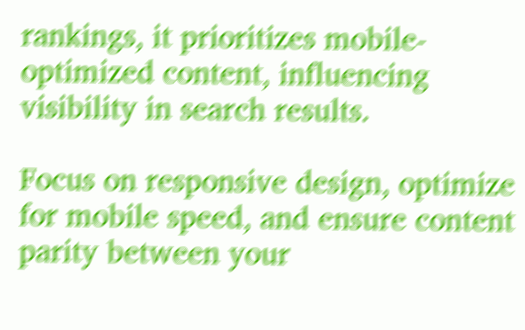rankings, it prioritizes mobile-optimized content, influencing visibility in search results.

Focus on responsive design, optimize for mobile speed, and ensure content parity between your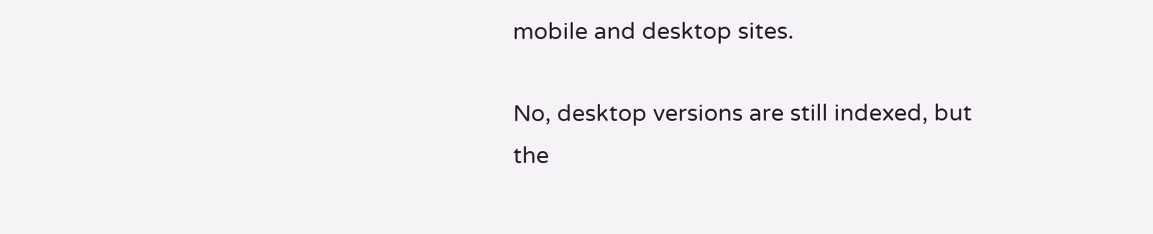mobile and desktop sites.

No, desktop versions are still indexed, but the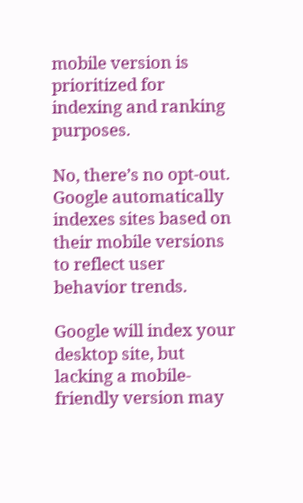mobile version is prioritized for indexing and ranking purposes.

No, there’s no opt-out. Google automatically indexes sites based on their mobile versions to reflect user behavior trends.

Google will index your desktop site, but lacking a mobile-friendly version may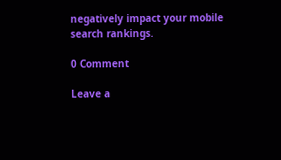negatively impact your mobile search rankings.

0 Comment

Leave a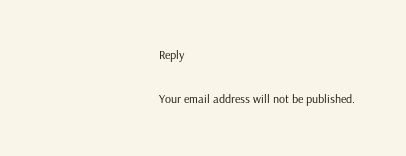Reply

Your email address will not be published.